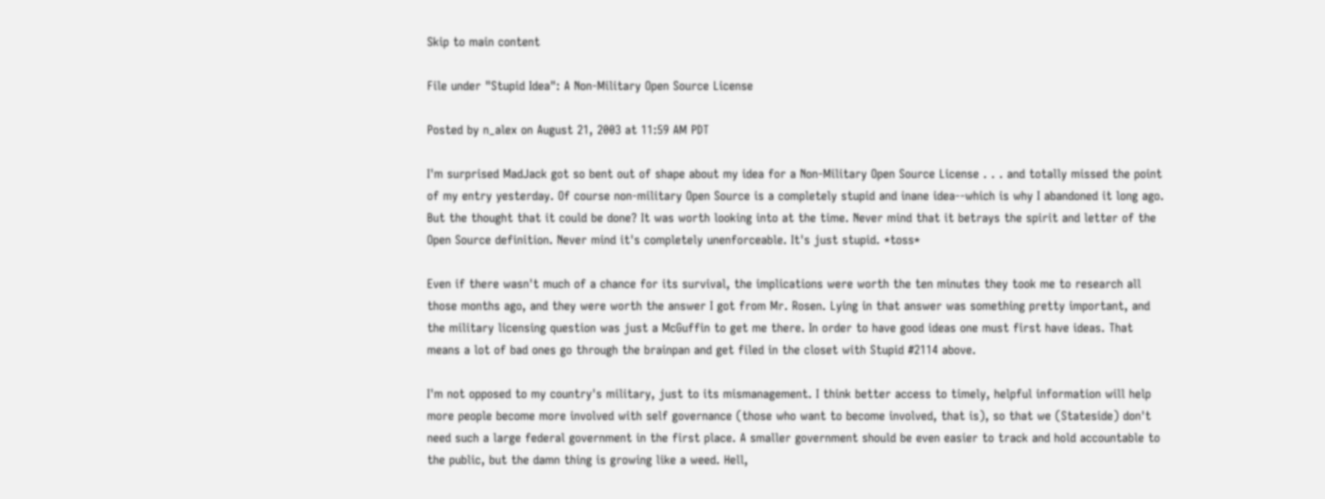Skip to main content

File under "Stupid Idea": A Non-Military Open Source License

Posted by n_alex on August 21, 2003 at 11:59 AM PDT

I'm surprised MadJack got so bent out of shape about my idea for a Non-Military Open Source License . . . and totally missed the point of my entry yesterday. Of course non-military Open Source is a completely stupid and inane idea--which is why I abandoned it long ago. But the thought that it could be done? It was worth looking into at the time. Never mind that it betrays the spirit and letter of the Open Source definition. Never mind it's completely unenforceable. It's just stupid. *toss*

Even if there wasn't much of a chance for its survival, the implications were worth the ten minutes they took me to research all those months ago, and they were worth the answer I got from Mr. Rosen. Lying in that answer was something pretty important, and the military licensing question was just a McGuffin to get me there. In order to have good ideas one must first have ideas. That means a lot of bad ones go through the brainpan and get filed in the closet with Stupid #2114 above.

I'm not opposed to my country's military, just to its mismanagement. I think better access to timely, helpful information will help more people become more involved with self governance (those who want to become involved, that is), so that we (Stateside) don't need such a large federal government in the first place. A smaller government should be even easier to track and hold accountable to the public, but the damn thing is growing like a weed. Hell,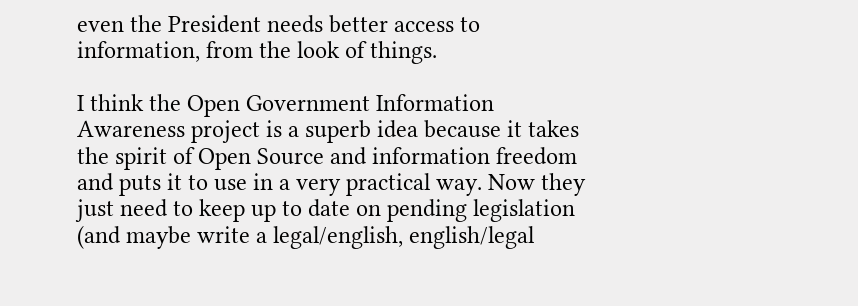even the President needs better access to information, from the look of things.

I think the Open Government Information Awareness project is a superb idea because it takes the spirit of Open Source and information freedom and puts it to use in a very practical way. Now they just need to keep up to date on pending legislation (and maybe write a legal/english, english/legal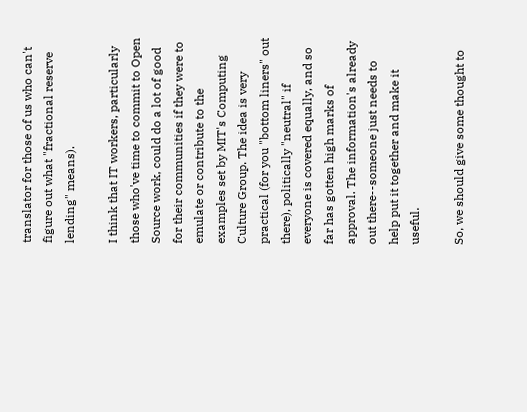translator for those of us who can't figure out what "fractional reserve lending" means).

I think that IT workers, particularly those who've time to commit to Open Source work, could do a lot of good for their communities if they were to emulate or contribute to the examples set by MIT's Computing Culture Group. The idea is very practical (for you "bottom liners" out there), politically "neutral" if everyone is covered equally, and so far has gotten high marks of approval. The information's already out there--someone just needs to help put it together and make it useful.

So, we should give some thought to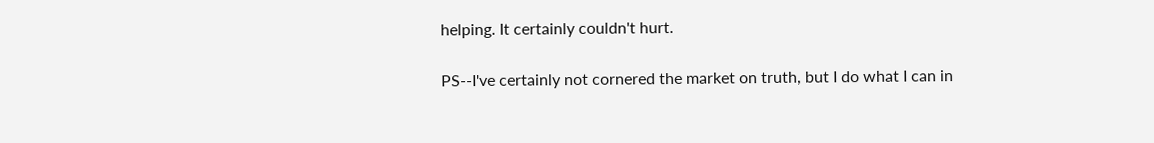helping. It certainly couldn't hurt.

PS--I've certainly not cornered the market on truth, but I do what I can in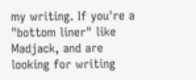my writing. If you're a "bottom liner" like Madjack, and are looking for writing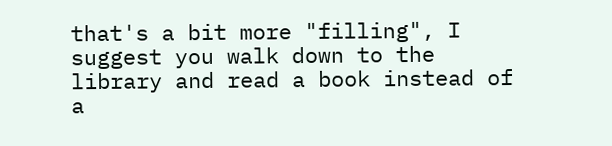that's a bit more "filling", I suggest you walk down to the library and read a book instead of a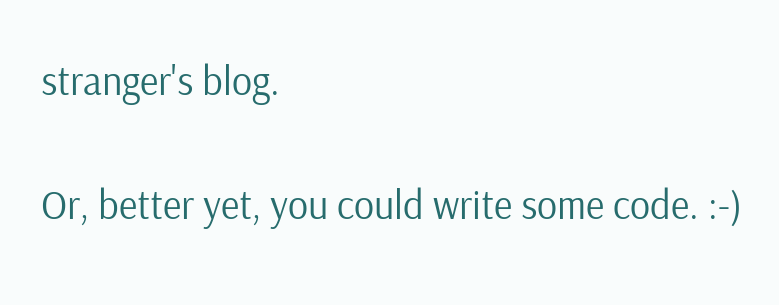stranger's blog.

Or, better yet, you could write some code. :-)